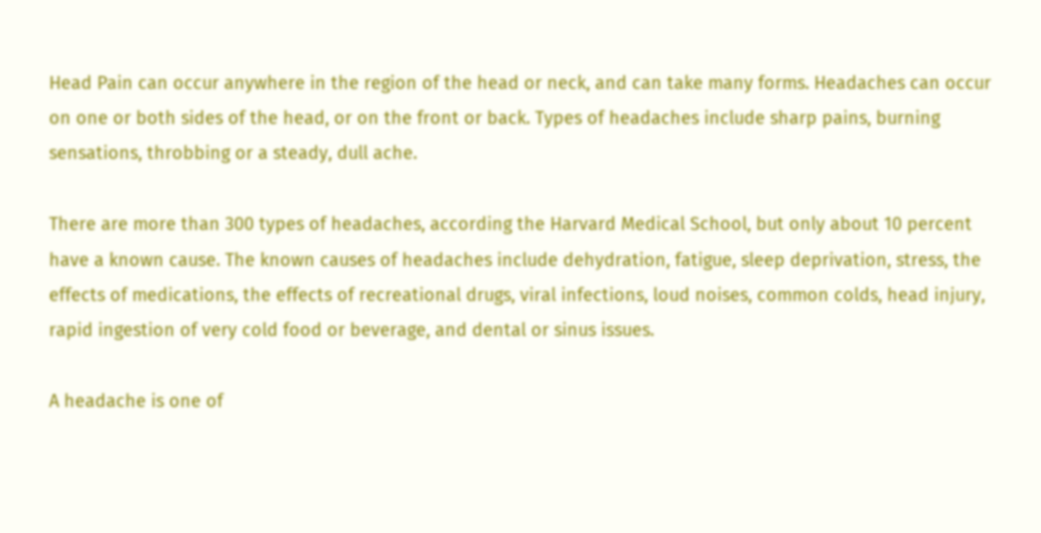Head Pain can occur anywhere in the region of the head or neck, and can take many forms. Headaches can occur on one or both sides of the head, or on the front or back. Types of headaches include sharp pains, burning sensations, throbbing or a steady, dull ache.

There are more than 300 types of headaches, according the Harvard Medical School, but only about 10 percent have a known cause. The known causes of headaches include dehydration, fatigue, sleep deprivation, stress, the effects of medications, the effects of recreational drugs, viral infections, loud noises, common colds, head injury, rapid ingestion of very cold food or beverage, and dental or sinus issues.

A headache is one of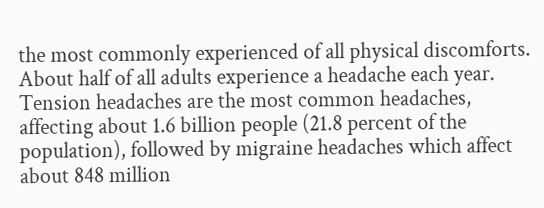the most commonly experienced of all physical discomforts. About half of all adults experience a headache each year. Tension headaches are the most common headaches, affecting about 1.6 billion people (21.8 percent of the population), followed by migraine headaches which affect about 848 million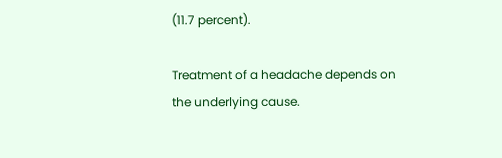(11.7 percent).

Treatment of a headache depends on the underlying cause.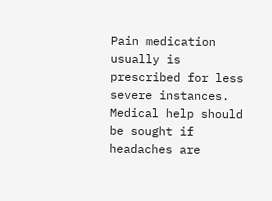Pain medication usually is prescribed for less severe instances. Medical help should be sought if headaches are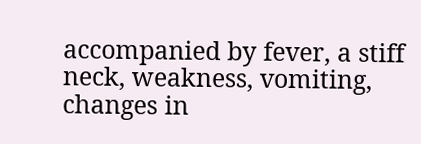accompanied by fever, a stiff neck, weakness, vomiting, changes in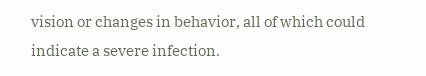vision or changes in behavior, all of which could indicate a severe infection.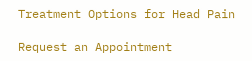Treatment Options for Head Pain

Request an Appointment